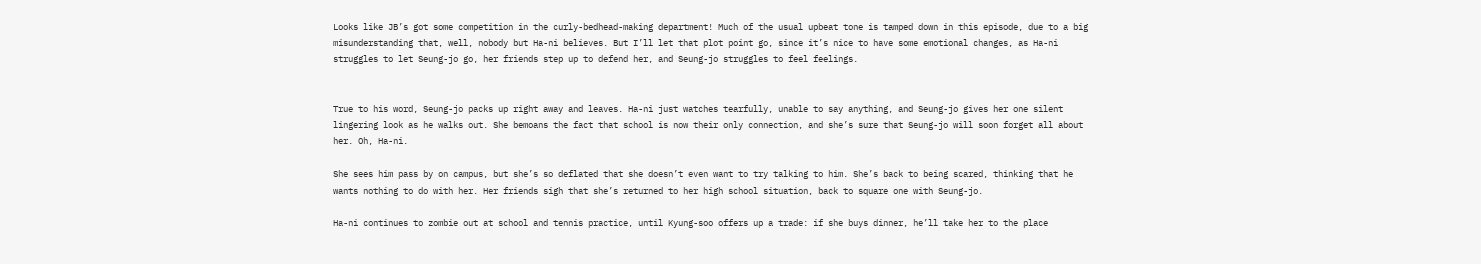Looks like JB’s got some competition in the curly-bedhead-making department! Much of the usual upbeat tone is tamped down in this episode, due to a big misunderstanding that, well, nobody but Ha-ni believes. But I’ll let that plot point go, since it’s nice to have some emotional changes, as Ha-ni struggles to let Seung-jo go, her friends step up to defend her, and Seung-jo struggles to feel feelings.


True to his word, Seung-jo packs up right away and leaves. Ha-ni just watches tearfully, unable to say anything, and Seung-jo gives her one silent lingering look as he walks out. She bemoans the fact that school is now their only connection, and she’s sure that Seung-jo will soon forget all about her. Oh, Ha-ni.

She sees him pass by on campus, but she’s so deflated that she doesn’t even want to try talking to him. She’s back to being scared, thinking that he wants nothing to do with her. Her friends sigh that she’s returned to her high school situation, back to square one with Seung-jo.

Ha-ni continues to zombie out at school and tennis practice, until Kyung-soo offers up a trade: if she buys dinner, he’ll take her to the place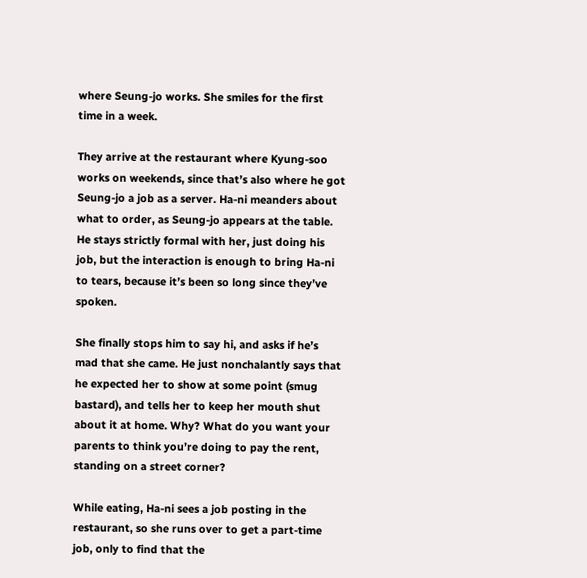where Seung-jo works. She smiles for the first time in a week.

They arrive at the restaurant where Kyung-soo works on weekends, since that’s also where he got Seung-jo a job as a server. Ha-ni meanders about what to order, as Seung-jo appears at the table. He stays strictly formal with her, just doing his job, but the interaction is enough to bring Ha-ni to tears, because it’s been so long since they’ve spoken.

She finally stops him to say hi, and asks if he’s mad that she came. He just nonchalantly says that he expected her to show at some point (smug bastard), and tells her to keep her mouth shut about it at home. Why? What do you want your parents to think you’re doing to pay the rent, standing on a street corner?

While eating, Ha-ni sees a job posting in the restaurant, so she runs over to get a part-time job, only to find that the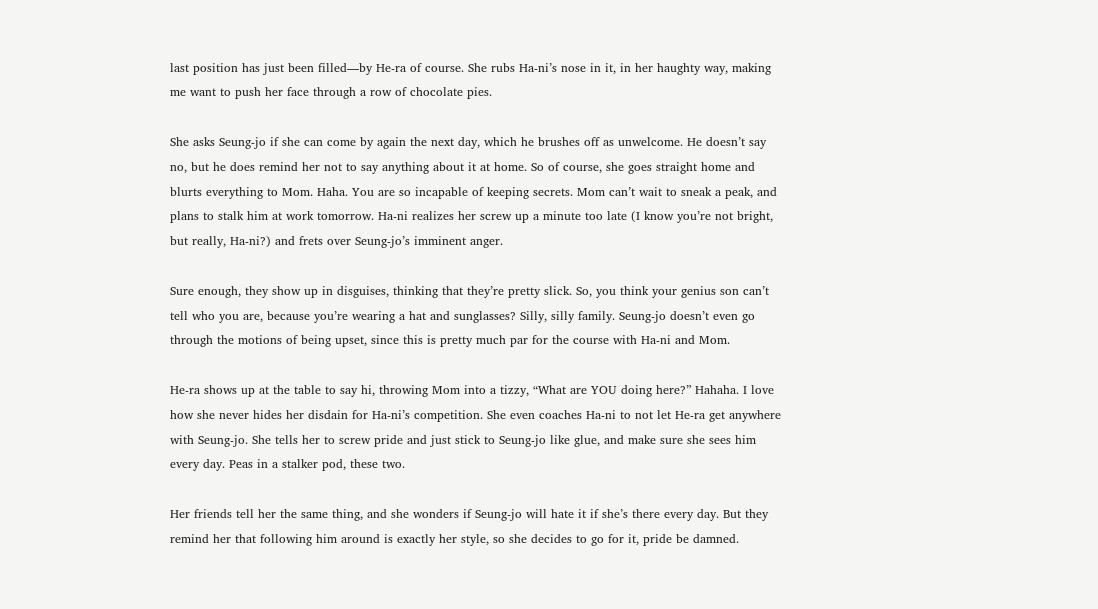last position has just been filled—by He-ra of course. She rubs Ha-ni’s nose in it, in her haughty way, making me want to push her face through a row of chocolate pies.

She asks Seung-jo if she can come by again the next day, which he brushes off as unwelcome. He doesn’t say no, but he does remind her not to say anything about it at home. So of course, she goes straight home and blurts everything to Mom. Haha. You are so incapable of keeping secrets. Mom can’t wait to sneak a peak, and plans to stalk him at work tomorrow. Ha-ni realizes her screw up a minute too late (I know you’re not bright, but really, Ha-ni?) and frets over Seung-jo’s imminent anger.

Sure enough, they show up in disguises, thinking that they’re pretty slick. So, you think your genius son can’t tell who you are, because you’re wearing a hat and sunglasses? Silly, silly family. Seung-jo doesn’t even go through the motions of being upset, since this is pretty much par for the course with Ha-ni and Mom.

He-ra shows up at the table to say hi, throwing Mom into a tizzy, “What are YOU doing here?” Hahaha. I love how she never hides her disdain for Ha-ni’s competition. She even coaches Ha-ni to not let He-ra get anywhere with Seung-jo. She tells her to screw pride and just stick to Seung-jo like glue, and make sure she sees him every day. Peas in a stalker pod, these two.

Her friends tell her the same thing, and she wonders if Seung-jo will hate it if she’s there every day. But they remind her that following him around is exactly her style, so she decides to go for it, pride be damned.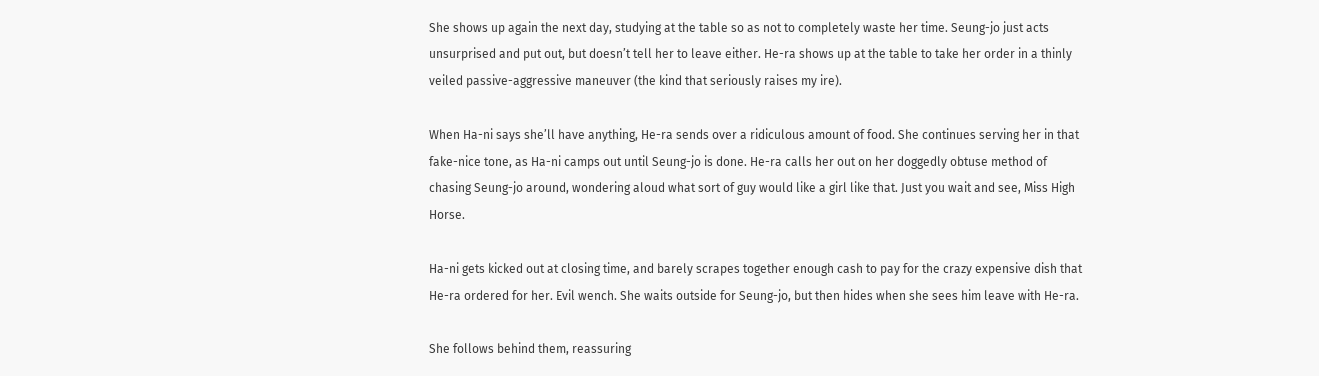She shows up again the next day, studying at the table so as not to completely waste her time. Seung-jo just acts unsurprised and put out, but doesn’t tell her to leave either. He-ra shows up at the table to take her order in a thinly veiled passive-aggressive maneuver (the kind that seriously raises my ire).

When Ha-ni says she’ll have anything, He-ra sends over a ridiculous amount of food. She continues serving her in that fake-nice tone, as Ha-ni camps out until Seung-jo is done. He-ra calls her out on her doggedly obtuse method of chasing Seung-jo around, wondering aloud what sort of guy would like a girl like that. Just you wait and see, Miss High Horse.

Ha-ni gets kicked out at closing time, and barely scrapes together enough cash to pay for the crazy expensive dish that He-ra ordered for her. Evil wench. She waits outside for Seung-jo, but then hides when she sees him leave with He-ra.

She follows behind them, reassuring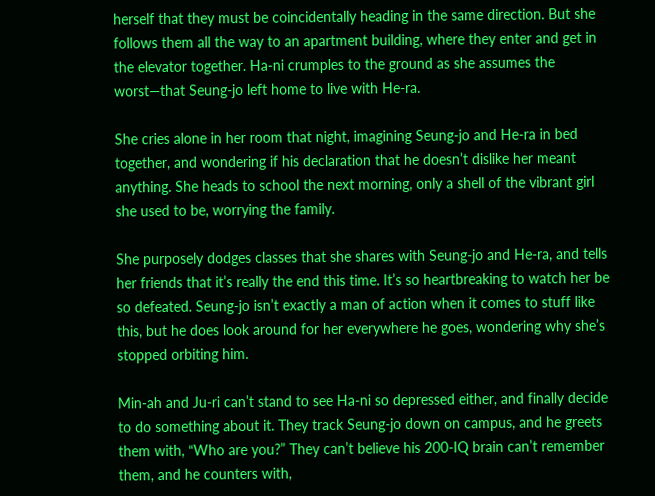herself that they must be coincidentally heading in the same direction. But she follows them all the way to an apartment building, where they enter and get in the elevator together. Ha-ni crumples to the ground as she assumes the worst—that Seung-jo left home to live with He-ra.

She cries alone in her room that night, imagining Seung-jo and He-ra in bed together, and wondering if his declaration that he doesn’t dislike her meant anything. She heads to school the next morning, only a shell of the vibrant girl she used to be, worrying the family.

She purposely dodges classes that she shares with Seung-jo and He-ra, and tells her friends that it’s really the end this time. It’s so heartbreaking to watch her be so defeated. Seung-jo isn’t exactly a man of action when it comes to stuff like this, but he does look around for her everywhere he goes, wondering why she’s stopped orbiting him.

Min-ah and Ju-ri can’t stand to see Ha-ni so depressed either, and finally decide to do something about it. They track Seung-jo down on campus, and he greets them with, “Who are you?” They can’t believe his 200-IQ brain can’t remember them, and he counters with,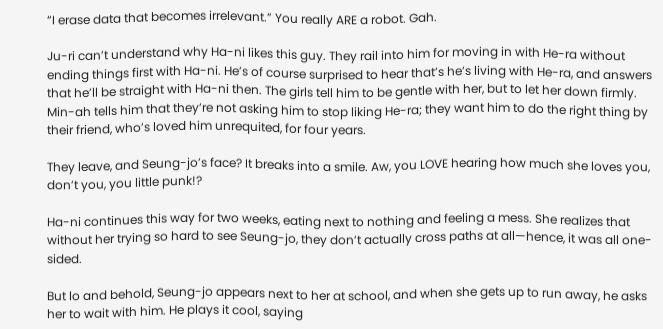“I erase data that becomes irrelevant.” You really ARE a robot. Gah.

Ju-ri can’t understand why Ha-ni likes this guy. They rail into him for moving in with He-ra without ending things first with Ha-ni. He’s of course surprised to hear that’s he’s living with He-ra, and answers that he’ll be straight with Ha-ni then. The girls tell him to be gentle with her, but to let her down firmly. Min-ah tells him that they’re not asking him to stop liking He-ra; they want him to do the right thing by their friend, who’s loved him unrequited, for four years.

They leave, and Seung-jo’s face? It breaks into a smile. Aw, you LOVE hearing how much she loves you, don’t you, you little punk!?

Ha-ni continues this way for two weeks, eating next to nothing and feeling a mess. She realizes that without her trying so hard to see Seung-jo, they don’t actually cross paths at all—hence, it was all one-sided.

But lo and behold, Seung-jo appears next to her at school, and when she gets up to run away, he asks her to wait with him. He plays it cool, saying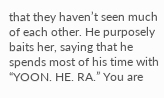that they haven’t seen much of each other. He purposely baits her, saying that he spends most of his time with “YOON. HE. RA.” You are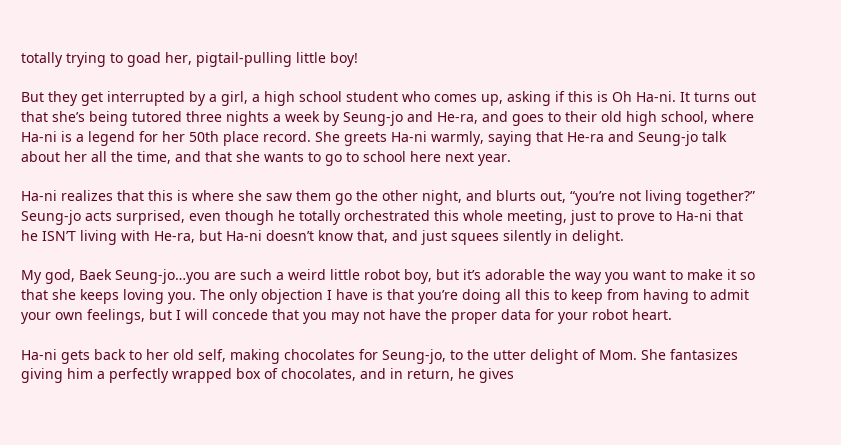totally trying to goad her, pigtail-pulling little boy!

But they get interrupted by a girl, a high school student who comes up, asking if this is Oh Ha-ni. It turns out that she’s being tutored three nights a week by Seung-jo and He-ra, and goes to their old high school, where Ha-ni is a legend for her 50th place record. She greets Ha-ni warmly, saying that He-ra and Seung-jo talk about her all the time, and that she wants to go to school here next year.

Ha-ni realizes that this is where she saw them go the other night, and blurts out, “you’re not living together?” Seung-jo acts surprised, even though he totally orchestrated this whole meeting, just to prove to Ha-ni that he ISN’T living with He-ra, but Ha-ni doesn’t know that, and just squees silently in delight.

My god, Baek Seung-jo…you are such a weird little robot boy, but it’s adorable the way you want to make it so that she keeps loving you. The only objection I have is that you’re doing all this to keep from having to admit your own feelings, but I will concede that you may not have the proper data for your robot heart.

Ha-ni gets back to her old self, making chocolates for Seung-jo, to the utter delight of Mom. She fantasizes giving him a perfectly wrapped box of chocolates, and in return, he gives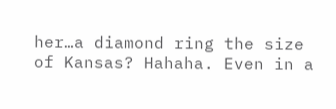her…a diamond ring the size of Kansas? Hahaha. Even in a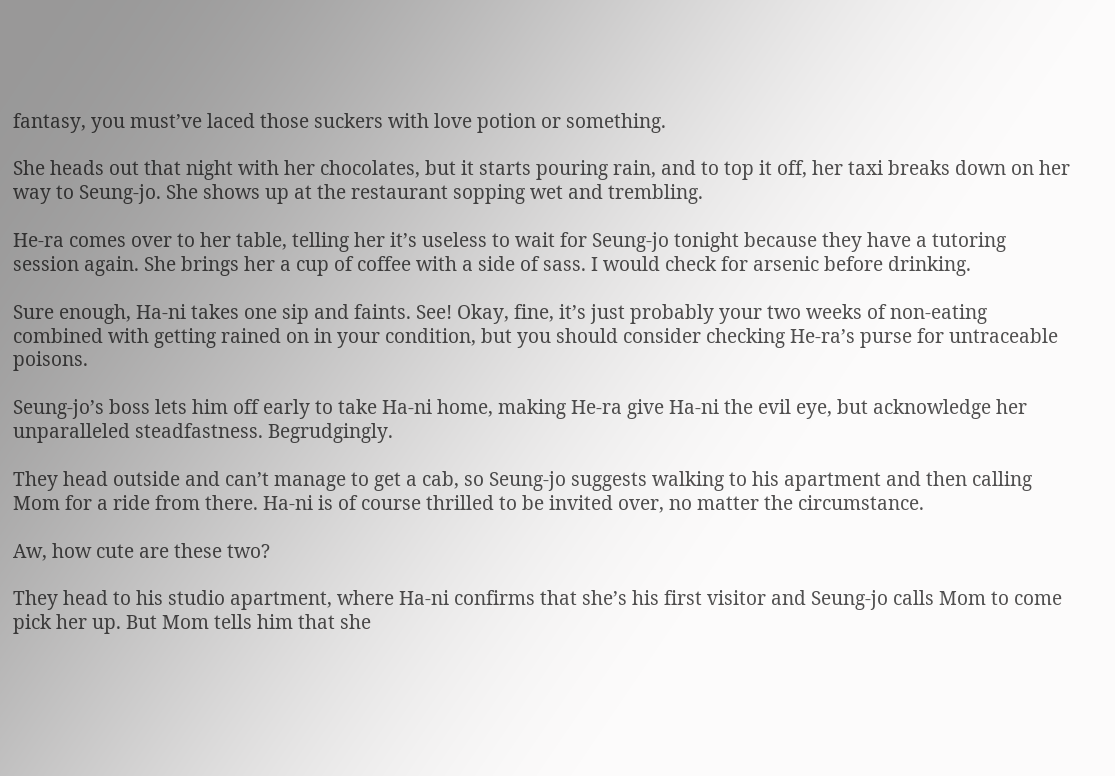fantasy, you must’ve laced those suckers with love potion or something.

She heads out that night with her chocolates, but it starts pouring rain, and to top it off, her taxi breaks down on her way to Seung-jo. She shows up at the restaurant sopping wet and trembling.

He-ra comes over to her table, telling her it’s useless to wait for Seung-jo tonight because they have a tutoring session again. She brings her a cup of coffee with a side of sass. I would check for arsenic before drinking.

Sure enough, Ha-ni takes one sip and faints. See! Okay, fine, it’s just probably your two weeks of non-eating combined with getting rained on in your condition, but you should consider checking He-ra’s purse for untraceable poisons.

Seung-jo’s boss lets him off early to take Ha-ni home, making He-ra give Ha-ni the evil eye, but acknowledge her unparalleled steadfastness. Begrudgingly.

They head outside and can’t manage to get a cab, so Seung-jo suggests walking to his apartment and then calling Mom for a ride from there. Ha-ni is of course thrilled to be invited over, no matter the circumstance.

Aw, how cute are these two?

They head to his studio apartment, where Ha-ni confirms that she’s his first visitor and Seung-jo calls Mom to come pick her up. But Mom tells him that she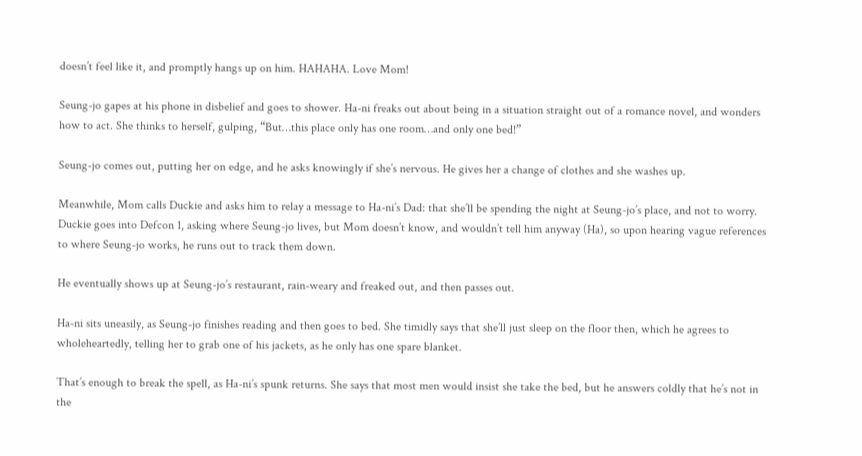doesn’t feel like it, and promptly hangs up on him. HAHAHA. Love Mom!

Seung-jo gapes at his phone in disbelief and goes to shower. Ha-ni freaks out about being in a situation straight out of a romance novel, and wonders how to act. She thinks to herself, gulping, “But…this place only has one room…and only one bed!”

Seung-jo comes out, putting her on edge, and he asks knowingly if she’s nervous. He gives her a change of clothes and she washes up.

Meanwhile, Mom calls Duckie and asks him to relay a message to Ha-ni’s Dad: that she’ll be spending the night at Seung-jo’s place, and not to worry. Duckie goes into Defcon 1, asking where Seung-jo lives, but Mom doesn’t know, and wouldn’t tell him anyway (Ha), so upon hearing vague references to where Seung-jo works, he runs out to track them down.

He eventually shows up at Seung-jo’s restaurant, rain-weary and freaked out, and then passes out.

Ha-ni sits uneasily, as Seung-jo finishes reading and then goes to bed. She timidly says that she’ll just sleep on the floor then, which he agrees to wholeheartedly, telling her to grab one of his jackets, as he only has one spare blanket.

That’s enough to break the spell, as Ha-ni’s spunk returns. She says that most men would insist she take the bed, but he answers coldly that he’s not in the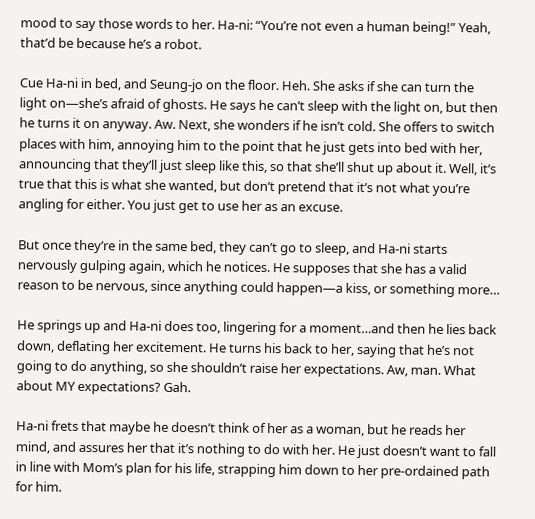mood to say those words to her. Ha-ni: “You’re not even a human being!” Yeah, that’d be because he’s a robot.

Cue Ha-ni in bed, and Seung-jo on the floor. Heh. She asks if she can turn the light on—she’s afraid of ghosts. He says he can’t sleep with the light on, but then he turns it on anyway. Aw. Next, she wonders if he isn’t cold. She offers to switch places with him, annoying him to the point that he just gets into bed with her, announcing that they’ll just sleep like this, so that she’ll shut up about it. Well, it’s true that this is what she wanted, but don’t pretend that it’s not what you’re angling for either. You just get to use her as an excuse.

But once they’re in the same bed, they can’t go to sleep, and Ha-ni starts nervously gulping again, which he notices. He supposes that she has a valid reason to be nervous, since anything could happen—a kiss, or something more…

He springs up and Ha-ni does too, lingering for a moment…and then he lies back down, deflating her excitement. He turns his back to her, saying that he’s not going to do anything, so she shouldn’t raise her expectations. Aw, man. What about MY expectations? Gah.

Ha-ni frets that maybe he doesn’t think of her as a woman, but he reads her mind, and assures her that it’s nothing to do with her. He just doesn’t want to fall in line with Mom’s plan for his life, strapping him down to her pre-ordained path for him.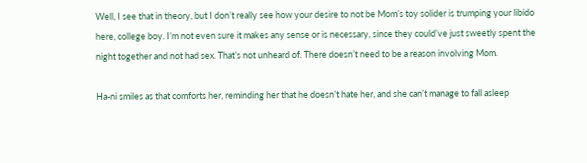Well, I see that in theory, but I don’t really see how your desire to not be Mom’s toy solider is trumping your libido here, college boy. I’m not even sure it makes any sense or is necessary, since they could’ve just sweetly spent the night together and not had sex. That’s not unheard of. There doesn’t need to be a reason involving Mom.

Ha-ni smiles as that comforts her, reminding her that he doesn’t hate her, and she can’t manage to fall asleep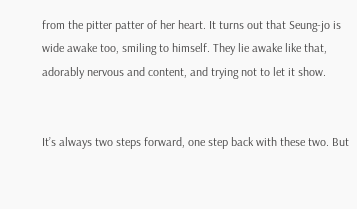from the pitter patter of her heart. It turns out that Seung-jo is wide awake too, smiling to himself. They lie awake like that, adorably nervous and content, and trying not to let it show.


It’s always two steps forward, one step back with these two. But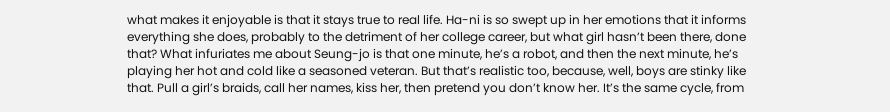what makes it enjoyable is that it stays true to real life. Ha-ni is so swept up in her emotions that it informs everything she does, probably to the detriment of her college career, but what girl hasn’t been there, done that? What infuriates me about Seung-jo is that one minute, he’s a robot, and then the next minute, he’s playing her hot and cold like a seasoned veteran. But that’s realistic too, because, well, boys are stinky like that. Pull a girl’s braids, call her names, kiss her, then pretend you don’t know her. It’s the same cycle, from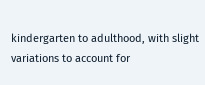kindergarten to adulthood, with slight variations to account for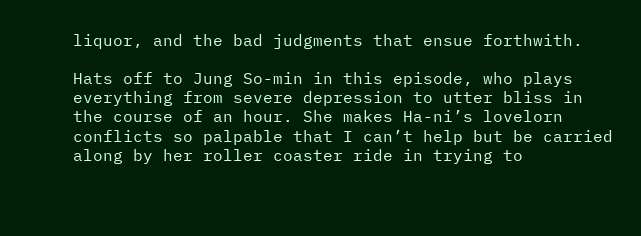liquor, and the bad judgments that ensue forthwith.

Hats off to Jung So-min in this episode, who plays everything from severe depression to utter bliss in the course of an hour. She makes Ha-ni’s lovelorn conflicts so palpable that I can’t help but be carried along by her roller coaster ride in trying to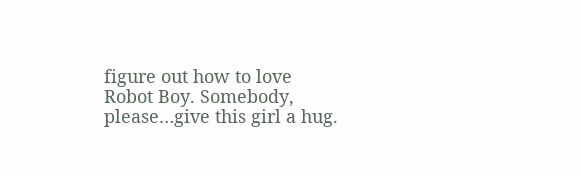figure out how to love Robot Boy. Somebody, please…give this girl a hug.